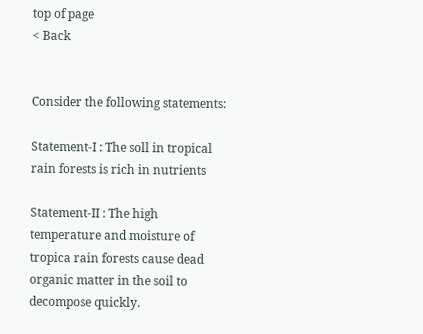top of page
< Back


Consider the following statements:

Statement-I : The soll in tropical rain forests is rich in nutrients

Statement-II : The high temperature and moisture of tropica rain forests cause dead organic matter in the soil to decompose quickly.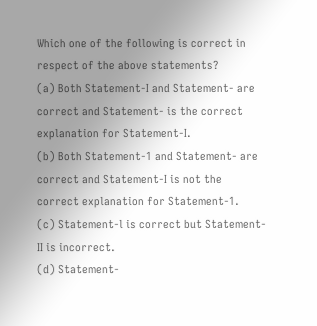Which one of the following is correct in respect of the above statements?
(a) Both Statement-I and Statement- are correct and Statement- is the correct explanation for Statement-I.
(b) Both Statement-1 and Statement- are correct and Statement-I is not the correct explanation for Statement-1.
(c) Statement-l is correct but Statement-II is incorrect.
(d) Statement-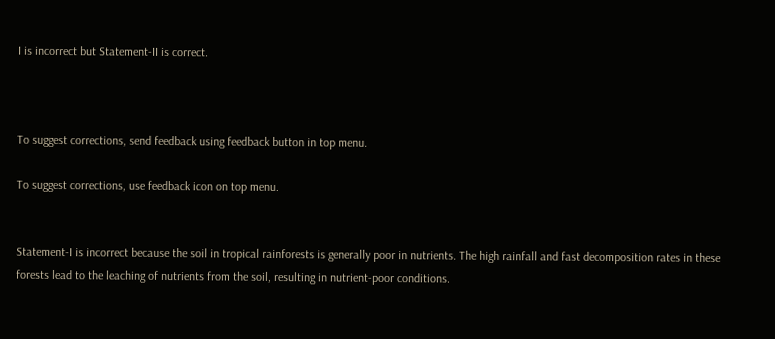I is incorrect but Statement-II is correct.



To suggest corrections, send feedback using feedback button in top menu.

To suggest corrections, use feedback icon on top menu.


Statement-I is incorrect because the soil in tropical rainforests is generally poor in nutrients. The high rainfall and fast decomposition rates in these forests lead to the leaching of nutrients from the soil, resulting in nutrient-poor conditions.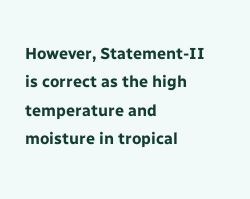However, Statement-II is correct as the high temperature and moisture in tropical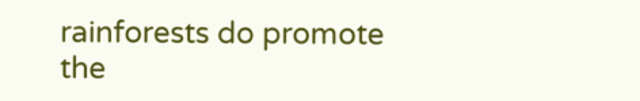rainforests do promote the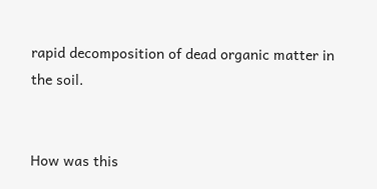rapid decomposition of dead organic matter in the soil.


How was this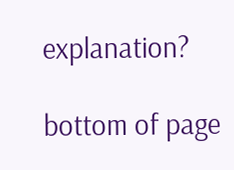explanation?

bottom of page